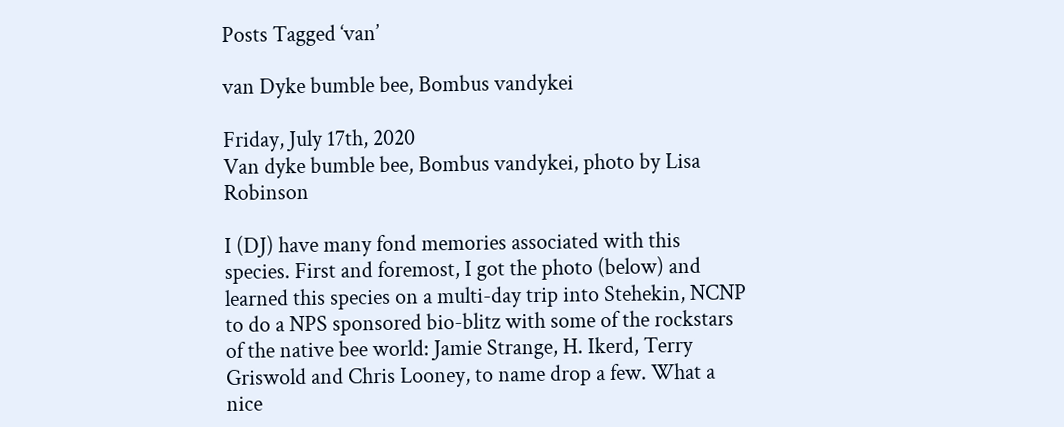Posts Tagged ‘van’

van Dyke bumble bee, Bombus vandykei

Friday, July 17th, 2020
Van dyke bumble bee, Bombus vandykei, photo by Lisa Robinson

I (DJ) have many fond memories associated with this species. First and foremost, I got the photo (below) and learned this species on a multi-day trip into Stehekin, NCNP to do a NPS sponsored bio-blitz with some of the rockstars of the native bee world: Jamie Strange, H. Ikerd, Terry Griswold and Chris Looney, to name drop a few. What a nice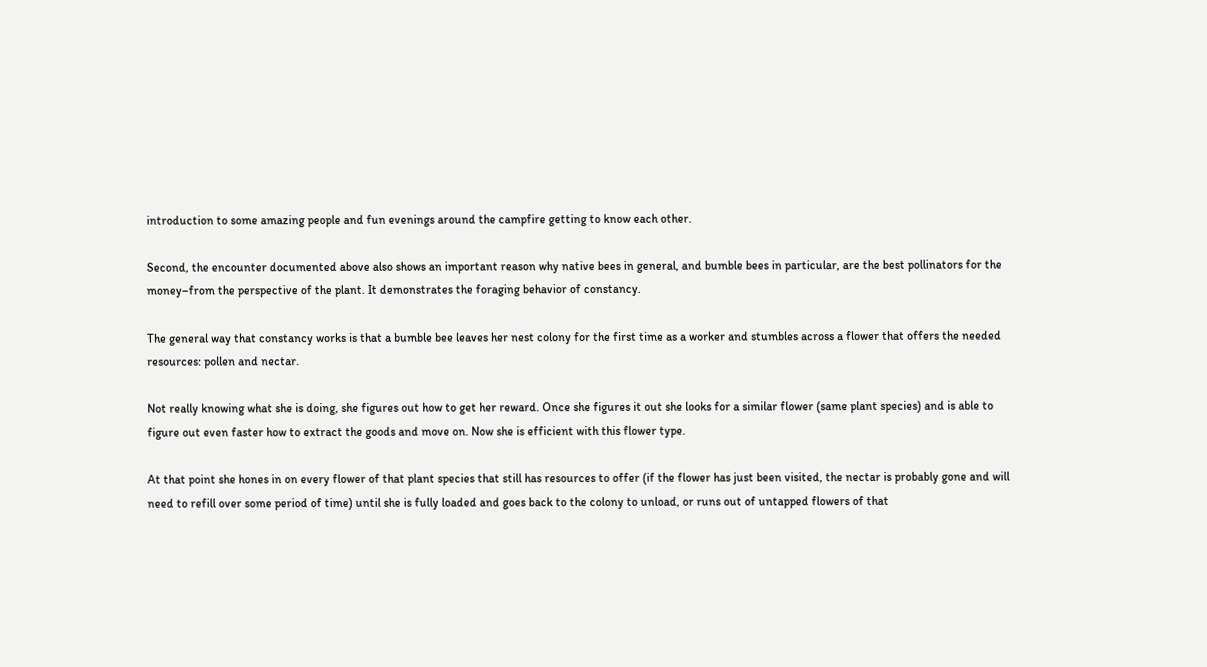introduction to some amazing people and fun evenings around the campfire getting to know each other.

Second, the encounter documented above also shows an important reason why native bees in general, and bumble bees in particular, are the best pollinators for the money–from the perspective of the plant. It demonstrates the foraging behavior of constancy.

The general way that constancy works is that a bumble bee leaves her nest colony for the first time as a worker and stumbles across a flower that offers the needed resources: pollen and nectar.

Not really knowing what she is doing, she figures out how to get her reward. Once she figures it out she looks for a similar flower (same plant species) and is able to figure out even faster how to extract the goods and move on. Now she is efficient with this flower type.

At that point she hones in on every flower of that plant species that still has resources to offer (if the flower has just been visited, the nectar is probably gone and will need to refill over some period of time) until she is fully loaded and goes back to the colony to unload, or runs out of untapped flowers of that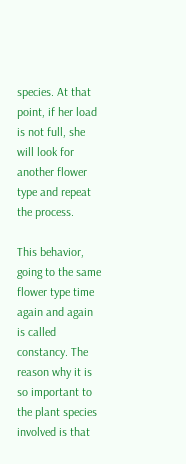species. At that point, if her load is not full, she will look for another flower type and repeat the process.

This behavior, going to the same flower type time again and again is called constancy. The reason why it is so important to the plant species involved is that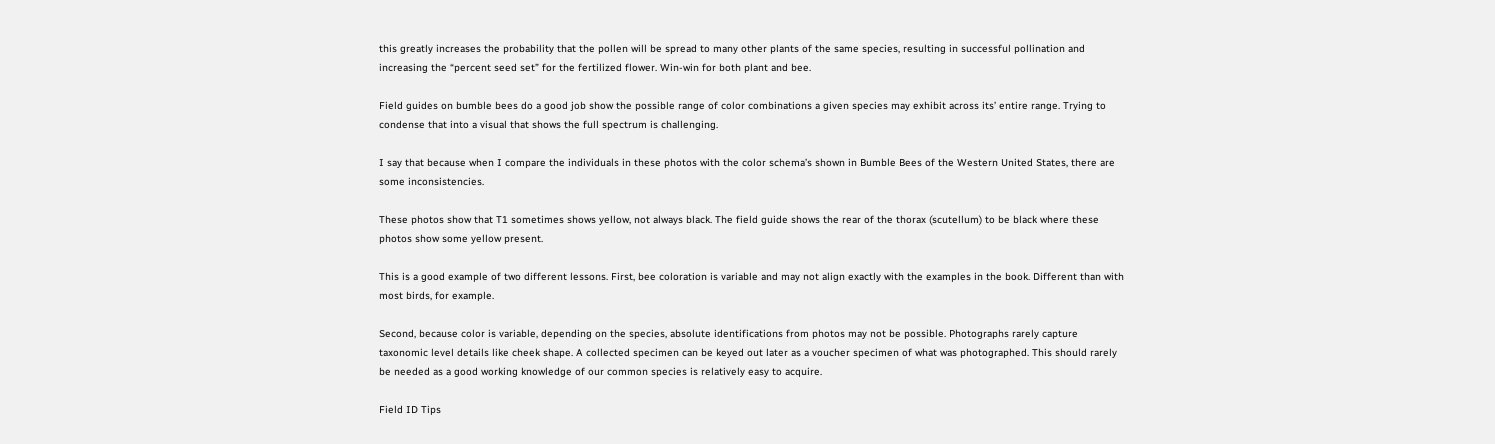this greatly increases the probability that the pollen will be spread to many other plants of the same species, resulting in successful pollination and increasing the “percent seed set” for the fertilized flower. Win-win for both plant and bee.

Field guides on bumble bees do a good job show the possible range of color combinations a given species may exhibit across its’ entire range. Trying to condense that into a visual that shows the full spectrum is challenging.

I say that because when I compare the individuals in these photos with the color schema’s shown in Bumble Bees of the Western United States, there are some inconsistencies.

These photos show that T1 sometimes shows yellow, not always black. The field guide shows the rear of the thorax (scutellum) to be black where these photos show some yellow present.

This is a good example of two different lessons. First, bee coloration is variable and may not align exactly with the examples in the book. Different than with most birds, for example.

Second, because color is variable, depending on the species, absolute identifications from photos may not be possible. Photographs rarely capture taxonomic level details like cheek shape. A collected specimen can be keyed out later as a voucher specimen of what was photographed. This should rarely be needed as a good working knowledge of our common species is relatively easy to acquire.

Field ID Tips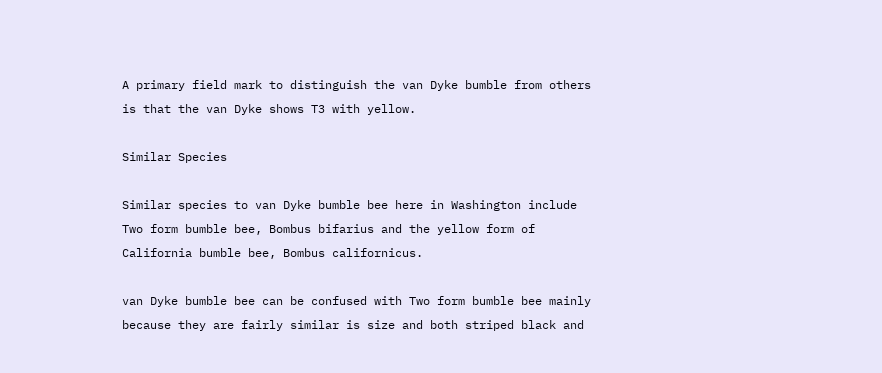A primary field mark to distinguish the van Dyke bumble from others is that the van Dyke shows T3 with yellow.

Similar Species

Similar species to van Dyke bumble bee here in Washington include Two form bumble bee, Bombus bifarius and the yellow form of California bumble bee, Bombus californicus.

van Dyke bumble bee can be confused with Two form bumble bee mainly because they are fairly similar is size and both striped black and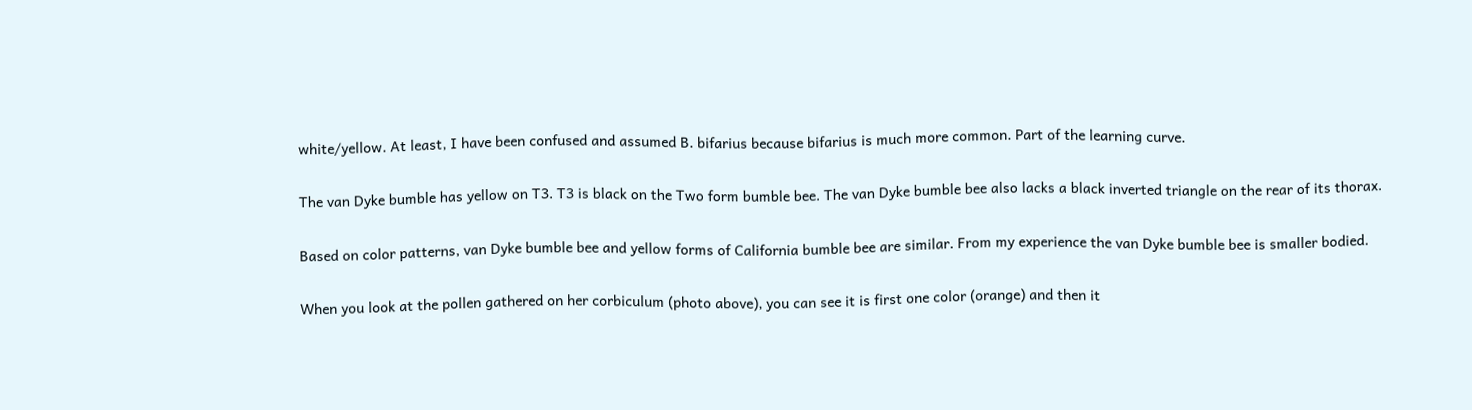white/yellow. At least, I have been confused and assumed B. bifarius because bifarius is much more common. Part of the learning curve.

The van Dyke bumble has yellow on T3. T3 is black on the Two form bumble bee. The van Dyke bumble bee also lacks a black inverted triangle on the rear of its thorax.

Based on color patterns, van Dyke bumble bee and yellow forms of California bumble bee are similar. From my experience the van Dyke bumble bee is smaller bodied.

When you look at the pollen gathered on her corbiculum (photo above), you can see it is first one color (orange) and then it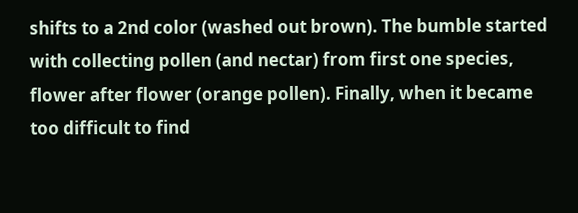shifts to a 2nd color (washed out brown). The bumble started with collecting pollen (and nectar) from first one species, flower after flower (orange pollen). Finally, when it became too difficult to find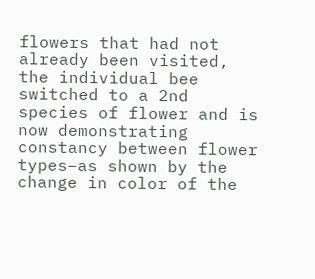flowers that had not already been visited, the individual bee switched to a 2nd species of flower and is now demonstrating constancy between flower types–as shown by the change in color of the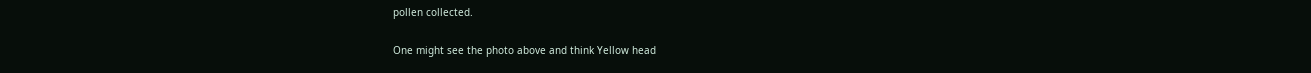pollen collected.

One might see the photo above and think Yellow head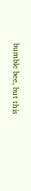bumble bee, but this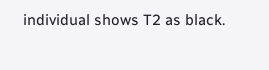individual shows T2 as black.